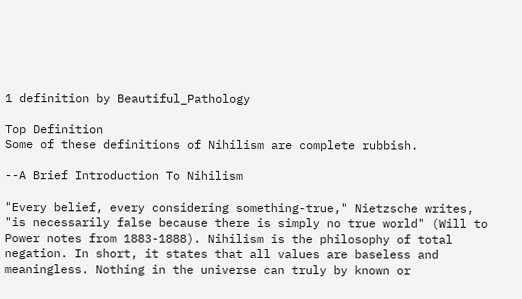1 definition by Beautiful_Pathology

Top Definition
Some of these definitions of Nihilism are complete rubbish.

--A Brief Introduction To Nihilism

"Every belief, every considering something-true," Nietzsche writes, "is necessarily false because there is simply no true world" (Will to Power notes from 1883-1888). Nihilism is the philosophy of total negation. In short, it states that all values are baseless and meaningless. Nothing in the universe can truly by known or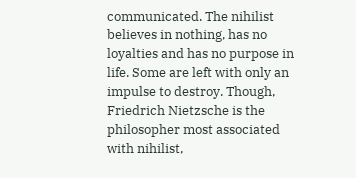communicated. The nihilist believes in nothing, has no loyalties and has no purpose in life. Some are left with only an impulse to destroy. Though, Friedrich Nietzsche is the philosopher most associated with nihilist,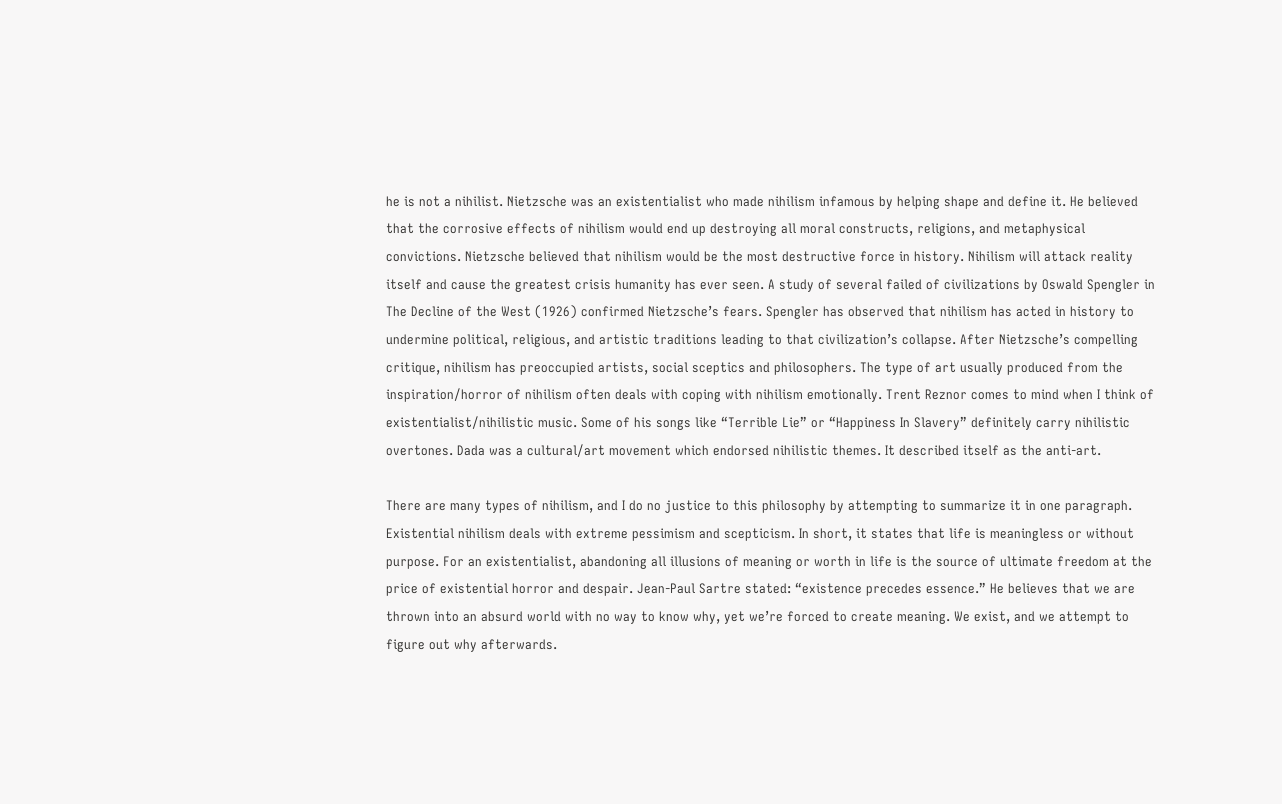he is not a nihilist. Nietzsche was an existentialist who made nihilism infamous by helping shape and define it. He believed that the corrosive effects of nihilism would end up destroying all moral constructs, religions, and metaphysical convictions. Nietzsche believed that nihilism would be the most destructive force in history. Nihilism will attack reality itself and cause the greatest crisis humanity has ever seen. A study of several failed of civilizations by Oswald Spengler in The Decline of the West (1926) confirmed Nietzsche’s fears. Spengler has observed that nihilism has acted in history to undermine political, religious, and artistic traditions leading to that civilization’s collapse. After Nietzsche’s compelling critique, nihilism has preoccupied artists, social sceptics and philosophers. The type of art usually produced from the inspiration/horror of nihilism often deals with coping with nihilism emotionally. Trent Reznor comes to mind when I think of existentialist/nihilistic music. Some of his songs like “Terrible Lie” or “Happiness In Slavery” definitely carry nihilistic overtones. Dada was a cultural/art movement which endorsed nihilistic themes. It described itself as the anti-art.

There are many types of nihilism, and I do no justice to this philosophy by attempting to summarize it in one paragraph. Existential nihilism deals with extreme pessimism and scepticism. In short, it states that life is meaningless or without purpose. For an existentialist, abandoning all illusions of meaning or worth in life is the source of ultimate freedom at the price of existential horror and despair. Jean-Paul Sartre stated: “existence precedes essence.” He believes that we are thrown into an absurd world with no way to know why, yet we’re forced to create meaning. We exist, and we attempt to figure out why afterwards.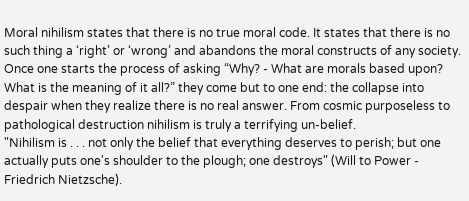Moral nihilism states that there is no true moral code. It states that there is no such thing a ‘right’ or ‘wrong’ and abandons the moral constructs of any society. Once one starts the process of asking “Why? - What are morals based upon? What is the meaning of it all?” they come but to one end: the collapse into despair when they realize there is no real answer. From cosmic purposeless to pathological destruction nihilism is truly a terrifying un-belief.
"Nihilism is . . . not only the belief that everything deserves to perish; but one actually puts one's shoulder to the plough; one destroys" (Will to Power - Friedrich Nietzsche).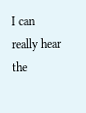I can really hear the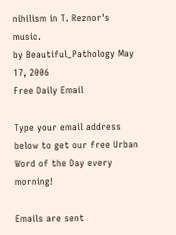nihilism in T. Reznor's music.
by Beautiful_Pathology May 17, 2006
Free Daily Email

Type your email address below to get our free Urban Word of the Day every morning!

Emails are sent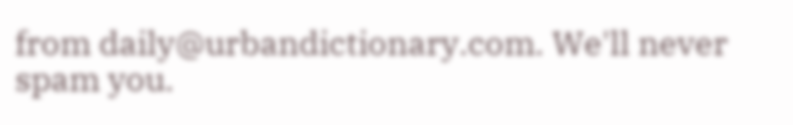from daily@urbandictionary.com. We'll never spam you.